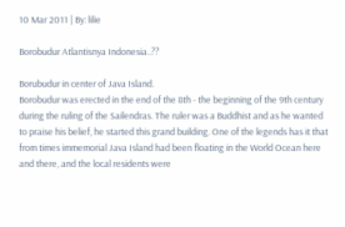10 Mar 2011 | By: lilie

Borobudur Atlantisnya Indonesia..??

Borubudur in center of Java Island.
Borobudur was erected in the end of the 8th - the beginning of the 9th century during the ruling of the Sailendras. The ruler was a Buddhist and as he wanted to praise his belief, he started this grand building. One of the legends has it that from times immemorial Java Island had been floating in the World Ocean here and there, and the local residents were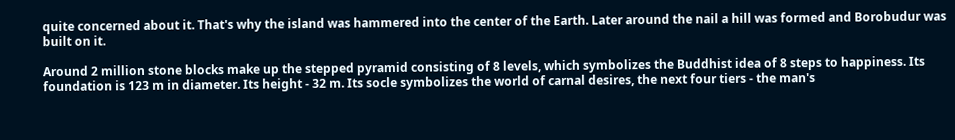quite concerned about it. That's why the island was hammered into the center of the Earth. Later around the nail a hill was formed and Borobudur was built on it.

Around 2 million stone blocks make up the stepped pyramid consisting of 8 levels, which symbolizes the Buddhist idea of 8 steps to happiness. Its foundation is 123 m in diameter. Its height - 32 m. Its socle symbolizes the world of carnal desires, the next four tiers - the man's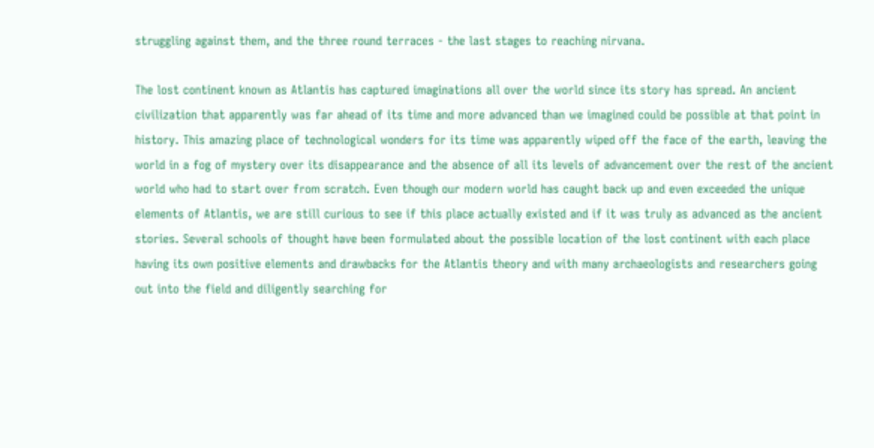struggling against them, and the three round terraces - the last stages to reaching nirvana.

The lost continent known as Atlantis has captured imaginations all over the world since its story has spread. An ancient civilization that apparently was far ahead of its time and more advanced than we imagined could be possible at that point in history. This amazing place of technological wonders for its time was apparently wiped off the face of the earth, leaving the world in a fog of mystery over its disappearance and the absence of all its levels of advancement over the rest of the ancient world who had to start over from scratch. Even though our modern world has caught back up and even exceeded the unique elements of Atlantis, we are still curious to see if this place actually existed and if it was truly as advanced as the ancient stories. Several schools of thought have been formulated about the possible location of the lost continent with each place having its own positive elements and drawbacks for the Atlantis theory and with many archaeologists and researchers going out into the field and diligently searching for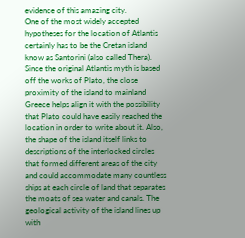evidence of this amazing city.
One of the most widely accepted hypotheses for the location of Atlantis certainly has to be the Cretan island know as Santorini (also called Thera). Since the original Atlantis myth is based off the works of Plato, the close proximity of the island to mainland Greece helps align it with the possibility that Plato could have easily reached the location in order to write about it. Also, the shape of the island itself links to descriptions of the interlocked circles that formed different areas of the city and could accommodate many countless ships at each circle of land that separates the moats of sea water and canals. The geological activity of the island lines up with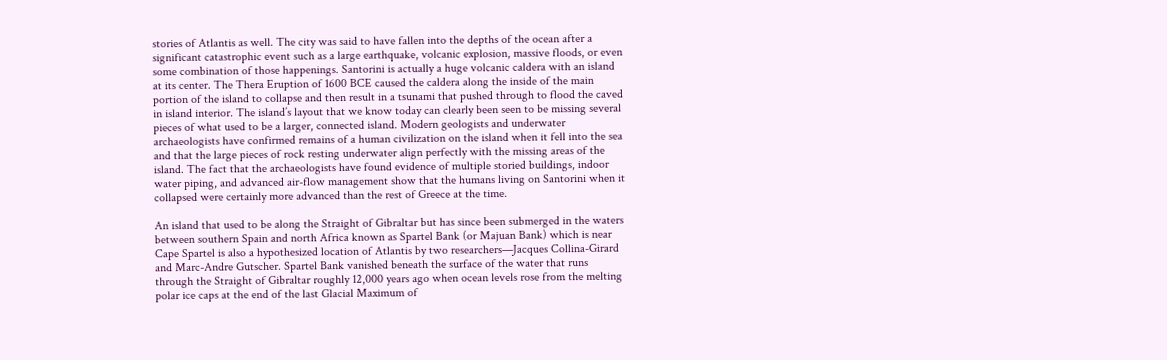stories of Atlantis as well. The city was said to have fallen into the depths of the ocean after a significant catastrophic event such as a large earthquake, volcanic explosion, massive floods, or even some combination of those happenings. Santorini is actually a huge volcanic caldera with an island at its center. The Thera Eruption of 1600 BCE caused the caldera along the inside of the main portion of the island to collapse and then result in a tsunami that pushed through to flood the caved in island interior. The island’s layout that we know today can clearly been seen to be missing several pieces of what used to be a larger, connected island. Modern geologists and underwater archaeologists have confirmed remains of a human civilization on the island when it fell into the sea and that the large pieces of rock resting underwater align perfectly with the missing areas of the island. The fact that the archaeologists have found evidence of multiple storied buildings, indoor water piping, and advanced air-flow management show that the humans living on Santorini when it collapsed were certainly more advanced than the rest of Greece at the time.

An island that used to be along the Straight of Gibraltar but has since been submerged in the waters between southern Spain and north Africa known as Spartel Bank (or Majuan Bank) which is near Cape Spartel is also a hypothesized location of Atlantis by two researchers—Jacques Collina-Girard and Marc-Andre Gutscher. Spartel Bank vanished beneath the surface of the water that runs through the Straight of Gibraltar roughly 12,000 years ago when ocean levels rose from the melting polar ice caps at the end of the last Glacial Maximum of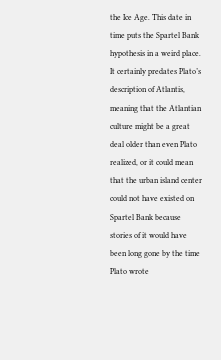the Ice Age. This date in time puts the Spartel Bank hypothesis in a weird place. It certainly predates Plato’s description of Atlantis, meaning that the Atlantian culture might be a great deal older than even Plato realized, or it could mean that the urban island center could not have existed on Spartel Bank because stories of it would have been long gone by the time Plato wrote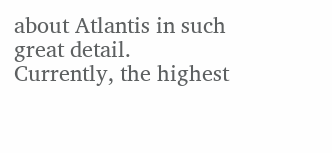about Atlantis in such great detail. Currently, the highest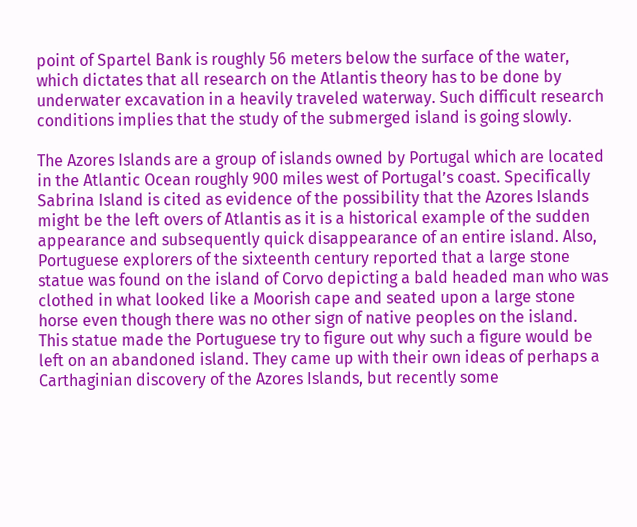point of Spartel Bank is roughly 56 meters below the surface of the water, which dictates that all research on the Atlantis theory has to be done by underwater excavation in a heavily traveled waterway. Such difficult research conditions implies that the study of the submerged island is going slowly.

The Azores Islands are a group of islands owned by Portugal which are located in the Atlantic Ocean roughly 900 miles west of Portugal’s coast. Specifically Sabrina Island is cited as evidence of the possibility that the Azores Islands might be the left overs of Atlantis as it is a historical example of the sudden appearance and subsequently quick disappearance of an entire island. Also, Portuguese explorers of the sixteenth century reported that a large stone statue was found on the island of Corvo depicting a bald headed man who was clothed in what looked like a Moorish cape and seated upon a large stone horse even though there was no other sign of native peoples on the island. This statue made the Portuguese try to figure out why such a figure would be left on an abandoned island. They came up with their own ideas of perhaps a Carthaginian discovery of the Azores Islands, but recently some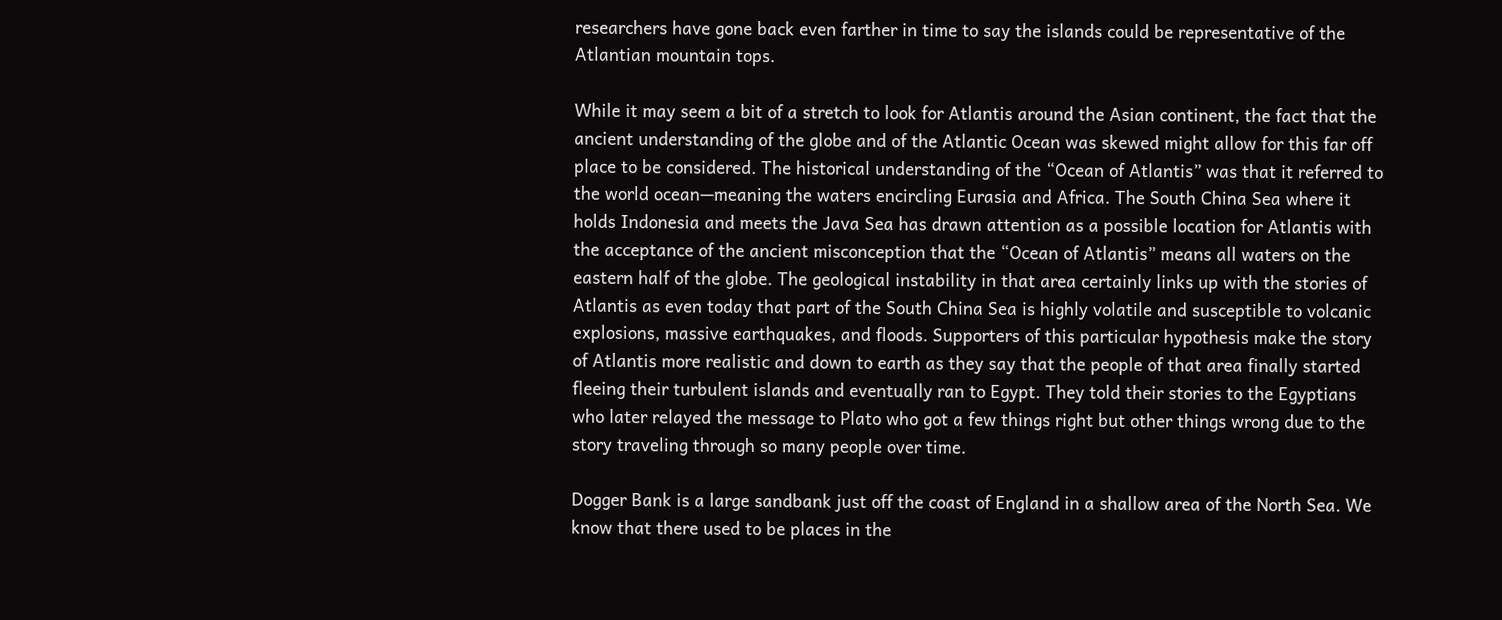researchers have gone back even farther in time to say the islands could be representative of the Atlantian mountain tops.

While it may seem a bit of a stretch to look for Atlantis around the Asian continent, the fact that the ancient understanding of the globe and of the Atlantic Ocean was skewed might allow for this far off place to be considered. The historical understanding of the “Ocean of Atlantis” was that it referred to the world ocean—meaning the waters encircling Eurasia and Africa. The South China Sea where it holds Indonesia and meets the Java Sea has drawn attention as a possible location for Atlantis with the acceptance of the ancient misconception that the “Ocean of Atlantis” means all waters on the eastern half of the globe. The geological instability in that area certainly links up with the stories of Atlantis as even today that part of the South China Sea is highly volatile and susceptible to volcanic explosions, massive earthquakes, and floods. Supporters of this particular hypothesis make the story of Atlantis more realistic and down to earth as they say that the people of that area finally started fleeing their turbulent islands and eventually ran to Egypt. They told their stories to the Egyptians who later relayed the message to Plato who got a few things right but other things wrong due to the story traveling through so many people over time.

Dogger Bank is a large sandbank just off the coast of England in a shallow area of the North Sea. We know that there used to be places in the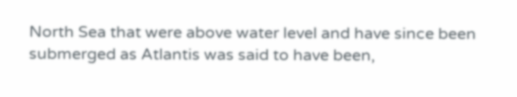North Sea that were above water level and have since been submerged as Atlantis was said to have been,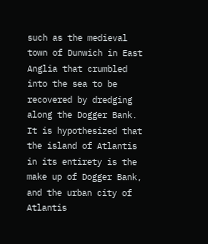such as the medieval town of Dunwich in East Anglia that crumbled into the sea to be recovered by dredging along the Dogger Bank. It is hypothesized that the island of Atlantis in its entirety is the make up of Dogger Bank, and the urban city of Atlantis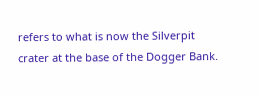refers to what is now the Silverpit crater at the base of the Dogger Bank.